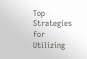Top Strategies for Utilizing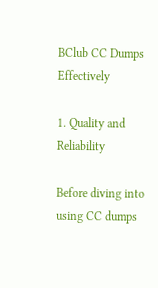BClub CC Dumps Effectively

1. Quality and Reliability

Before diving into using CC dumps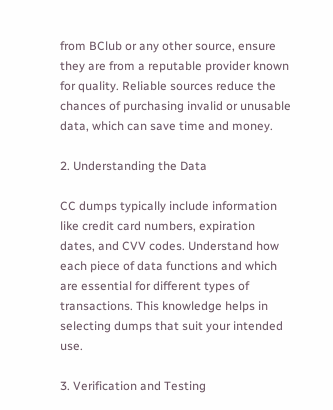from BClub or any other source, ensure they are from a reputable provider known for quality. Reliable sources reduce the chances of purchasing invalid or unusable data, which can save time and money.

2. Understanding the Data

CC dumps typically include information like credit card numbers, expiration dates, and CVV codes. Understand how each piece of data functions and which are essential for different types of transactions. This knowledge helps in selecting dumps that suit your intended use.

3. Verification and Testing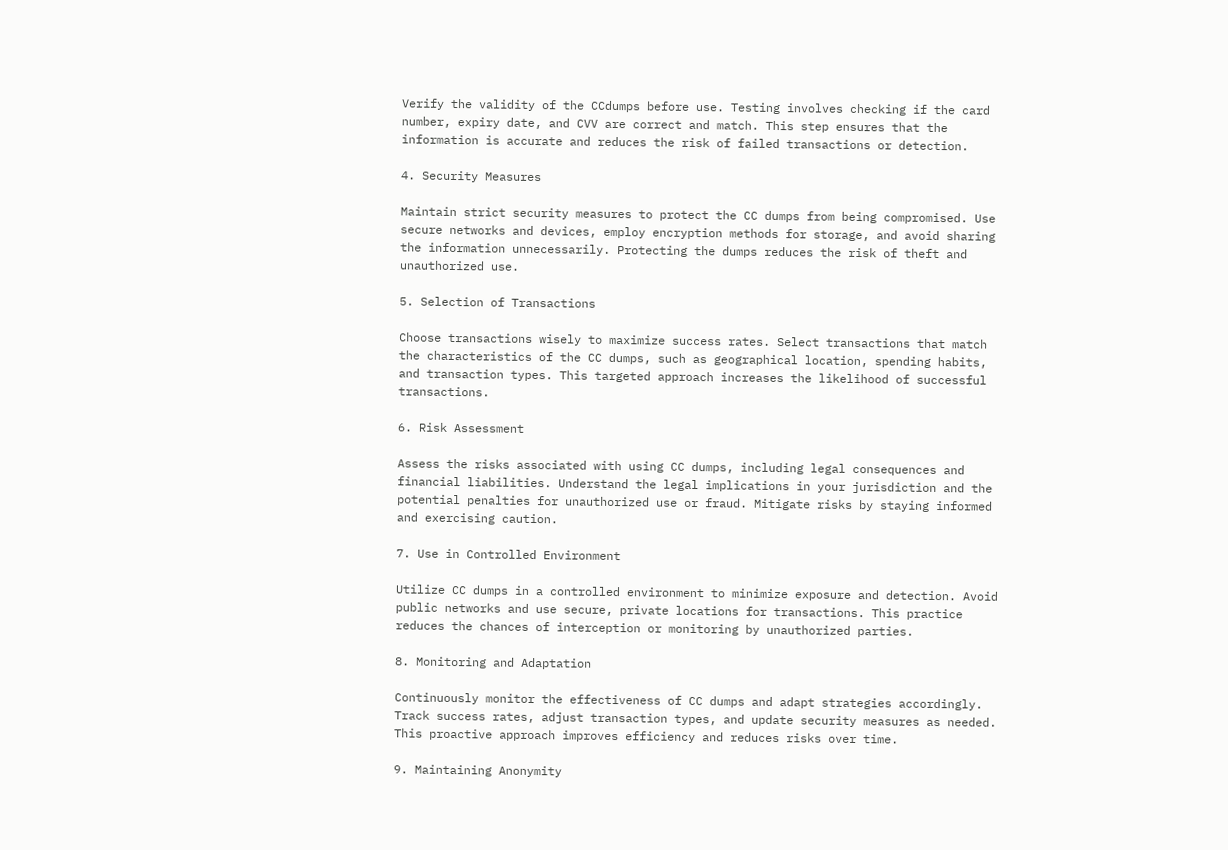Verify the validity of the CCdumps before use. Testing involves checking if the card number, expiry date, and CVV are correct and match. This step ensures that the information is accurate and reduces the risk of failed transactions or detection.

4. Security Measures

Maintain strict security measures to protect the CC dumps from being compromised. Use secure networks and devices, employ encryption methods for storage, and avoid sharing the information unnecessarily. Protecting the dumps reduces the risk of theft and unauthorized use.

5. Selection of Transactions

Choose transactions wisely to maximize success rates. Select transactions that match the characteristics of the CC dumps, such as geographical location, spending habits, and transaction types. This targeted approach increases the likelihood of successful transactions.

6. Risk Assessment

Assess the risks associated with using CC dumps, including legal consequences and financial liabilities. Understand the legal implications in your jurisdiction and the potential penalties for unauthorized use or fraud. Mitigate risks by staying informed and exercising caution.

7. Use in Controlled Environment

Utilize CC dumps in a controlled environment to minimize exposure and detection. Avoid public networks and use secure, private locations for transactions. This practice reduces the chances of interception or monitoring by unauthorized parties.

8. Monitoring and Adaptation

Continuously monitor the effectiveness of CC dumps and adapt strategies accordingly. Track success rates, adjust transaction types, and update security measures as needed. This proactive approach improves efficiency and reduces risks over time.

9. Maintaining Anonymity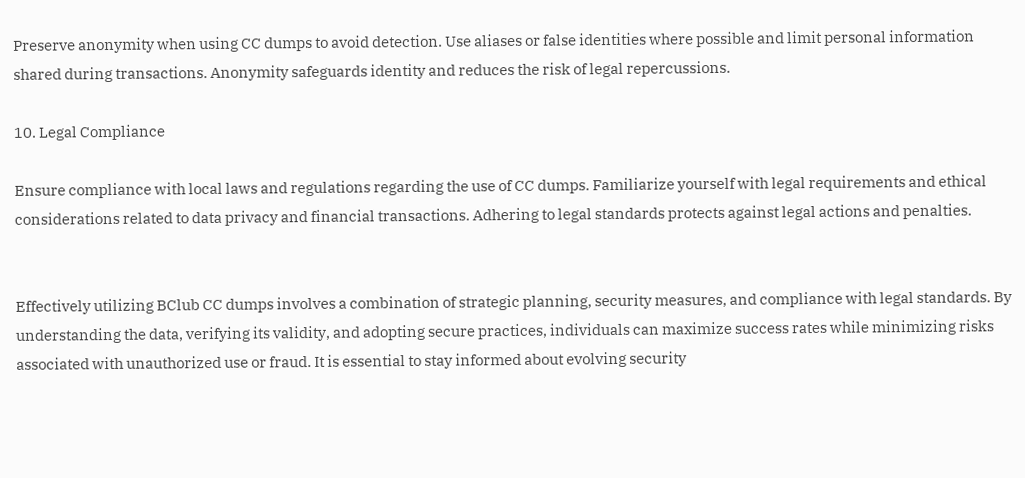Preserve anonymity when using CC dumps to avoid detection. Use aliases or false identities where possible and limit personal information shared during transactions. Anonymity safeguards identity and reduces the risk of legal repercussions.

10. Legal Compliance

Ensure compliance with local laws and regulations regarding the use of CC dumps. Familiarize yourself with legal requirements and ethical considerations related to data privacy and financial transactions. Adhering to legal standards protects against legal actions and penalties.


Effectively utilizing BClub CC dumps involves a combination of strategic planning, security measures, and compliance with legal standards. By understanding the data, verifying its validity, and adopting secure practices, individuals can maximize success rates while minimizing risks associated with unauthorized use or fraud. It is essential to stay informed about evolving security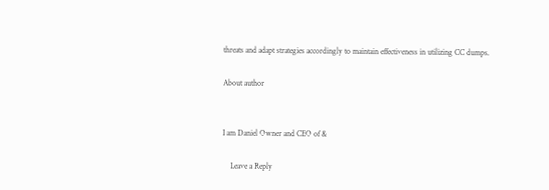threats and adapt strategies accordingly to maintain effectiveness in utilizing CC dumps.

About author


I am Daniel Owner and CEO of &

    Leave a Reply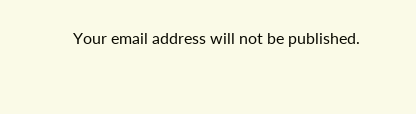Your email address will not be published.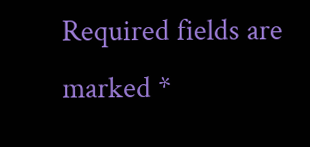Required fields are marked *